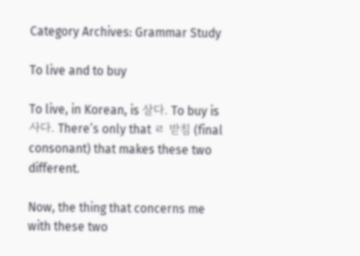Category Archives: Grammar Study

To live and to buy

To live, in Korean, is 살다. To buy is 사다. There’s only that ㄹ 받침 (final consonant) that makes these two different.

Now, the thing that concerns me with these two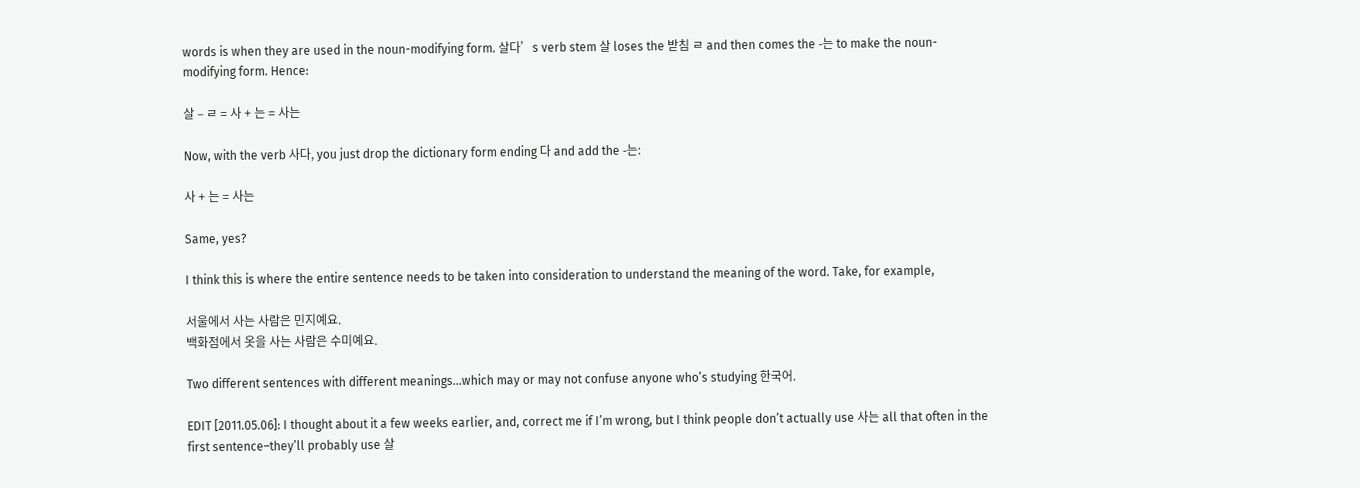words is when they are used in the noun-modifying form. 살다’s verb stem 살 loses the 받침 ㄹ and then comes the -는 to make the noun-modifying form. Hence:

살 – ㄹ = 사 + 는 = 사는

Now, with the verb 사다, you just drop the dictionary form ending 다 and add the -는:

사 + 는 = 사는

Same, yes?

I think this is where the entire sentence needs to be taken into consideration to understand the meaning of the word. Take, for example,

서울에서 사는 사람은 민지예요.
백화점에서 옷을 사는 사람은 수미예요.

Two different sentences with different meanings…which may or may not confuse anyone who’s studying 한국어.

EDIT [2011.05.06]: I thought about it a few weeks earlier, and, correct me if I’m wrong, but I think people don’t actually use 사는 all that often in the first sentence–they’ll probably use 살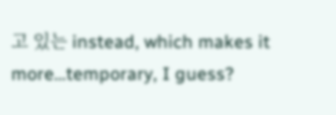고 있는 instead, which makes it more…temporary, I guess?